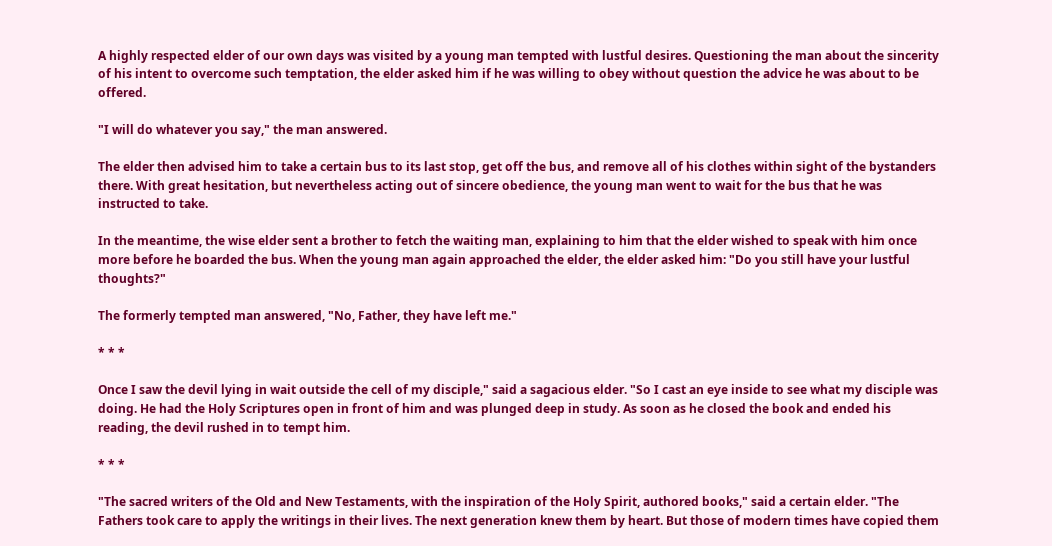A highly respected elder of our own days was visited by a young man tempted with lustful desires. Questioning the man about the sincerity of his intent to overcome such temptation, the elder asked him if he was willing to obey without question the advice he was about to be offered.

"I will do whatever you say," the man answered.

The elder then advised him to take a certain bus to its last stop, get off the bus, and remove all of his clothes within sight of the bystanders there. With great hesitation, but nevertheless acting out of sincere obedience, the young man went to wait for the bus that he was instructed to take.

In the meantime, the wise elder sent a brother to fetch the waiting man, explaining to him that the elder wished to speak with him once more before he boarded the bus. When the young man again approached the elder, the elder asked him: "Do you still have your lustful thoughts?"

The formerly tempted man answered, "No, Father, they have left me."

* * *

Once I saw the devil lying in wait outside the cell of my disciple," said a sagacious elder. "So I cast an eye inside to see what my disciple was doing. He had the Holy Scriptures open in front of him and was plunged deep in study. As soon as he closed the book and ended his reading, the devil rushed in to tempt him.

* * *

"The sacred writers of the Old and New Testaments, with the inspiration of the Holy Spirit, authored books," said a certain elder. "The Fathers took care to apply the writings in their lives. The next generation knew them by heart. But those of modern times have copied them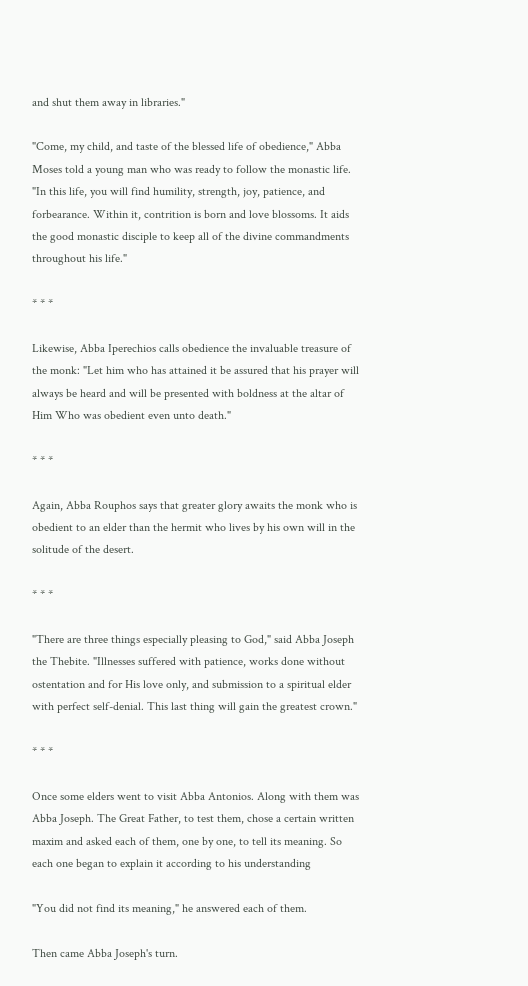and shut them away in libraries."

"Come, my child, and taste of the blessed life of obedience," Abba Moses told a young man who was ready to follow the monastic life. "In this life, you will find humility, strength, joy, patience, and forbearance. Within it, contrition is born and love blossoms. It aids the good monastic disciple to keep all of the divine commandments throughout his life."

* * *

Likewise, Abba Iperechios calls obedience the invaluable treasure of the monk: "Let him who has attained it be assured that his prayer will always be heard and will be presented with boldness at the altar of Him Who was obedient even unto death."

* * *

Again, Abba Rouphos says that greater glory awaits the monk who is obedient to an elder than the hermit who lives by his own will in the solitude of the desert.

* * *

"There are three things especially pleasing to God," said Abba Joseph the Thebite. "Illnesses suffered with patience, works done without ostentation and for His love only, and submission to a spiritual elder with perfect self-denial. This last thing will gain the greatest crown."

* * *

Once some elders went to visit Abba Antonios. Along with them was Abba Joseph. The Great Father, to test them, chose a certain written maxim and asked each of them, one by one, to tell its meaning. So each one began to explain it according to his understanding

"You did not find its meaning," he answered each of them.

Then came Abba Joseph's turn.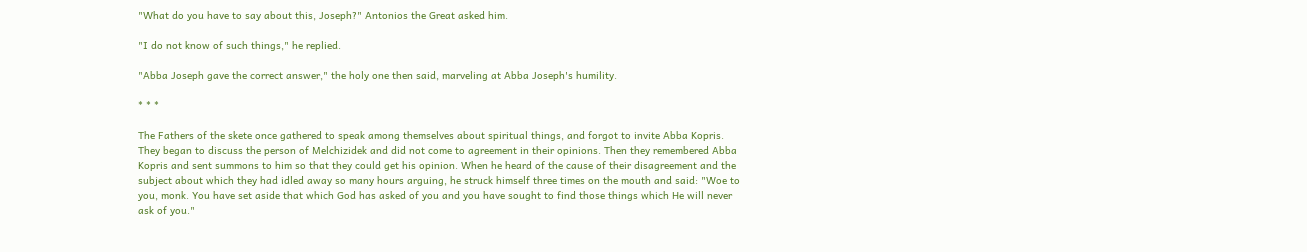"What do you have to say about this, Joseph?" Antonios the Great asked him.

"I do not know of such things," he replied.

"Abba Joseph gave the correct answer," the holy one then said, marveling at Abba Joseph's humility.

* * *

The Fathers of the skete once gathered to speak among themselves about spiritual things, and forgot to invite Abba Kopris. They began to discuss the person of Melchizidek and did not come to agreement in their opinions. Then they remembered Abba Kopris and sent summons to him so that they could get his opinion. When he heard of the cause of their disagreement and the subject about which they had idled away so many hours arguing, he struck himself three times on the mouth and said: "Woe to you, monk. You have set aside that which God has asked of you and you have sought to find those things which He will never ask of you."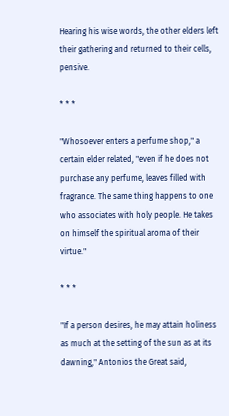Hearing his wise words, the other elders left their gathering and returned to their cells, pensive.

* * *

"Whosoever enters a perfume shop," a certain elder related, "even if he does not purchase any perfume, leaves filled with fragrance. The same thing happens to one who associates with holy people. He takes on himself the spiritual aroma of their virtue."

* * *

"If a person desires, he may attain holiness as much at the setting of the sun as at its dawning," Antonios the Great said,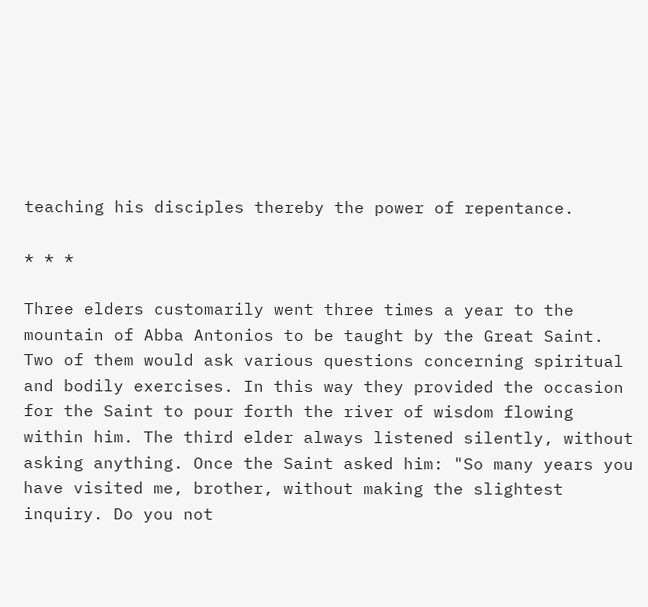teaching his disciples thereby the power of repentance.

* * *

Three elders customarily went three times a year to the mountain of Abba Antonios to be taught by the Great Saint. Two of them would ask various questions concerning spiritual and bodily exercises. In this way they provided the occasion for the Saint to pour forth the river of wisdom flowing within him. The third elder always listened silently, without asking anything. Once the Saint asked him: "So many years you have visited me, brother, without making the slightest inquiry. Do you not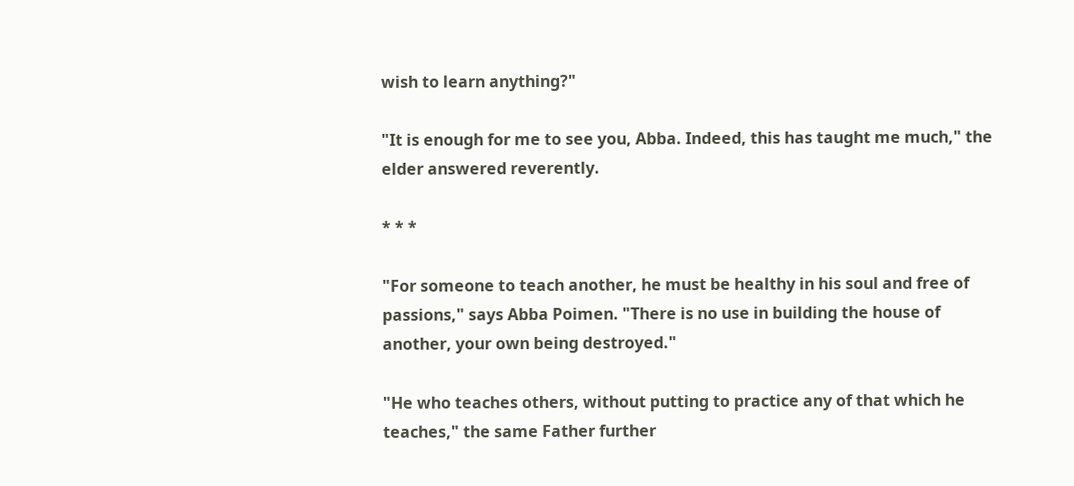wish to learn anything?"

"It is enough for me to see you, Abba. Indeed, this has taught me much," the elder answered reverently.

* * *

"For someone to teach another, he must be healthy in his soul and free of passions," says Abba Poimen. "There is no use in building the house of another, your own being destroyed."

"He who teaches others, without putting to practice any of that which he teaches," the same Father further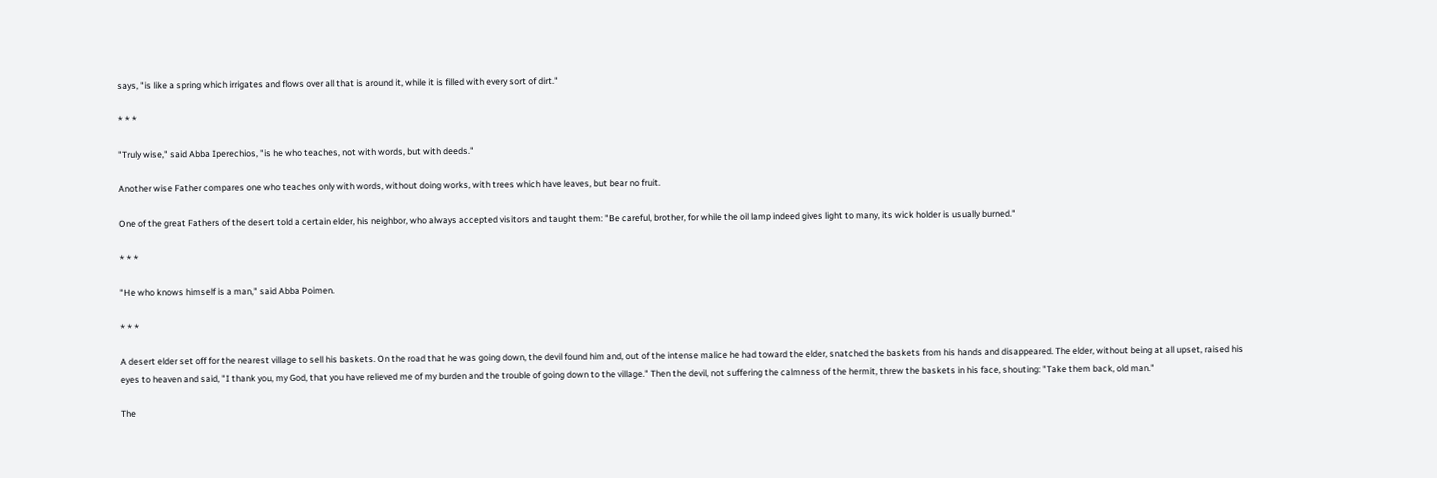says, "is like a spring which irrigates and flows over all that is around it, while it is filled with every sort of dirt."

* * *

"Truly wise," said Abba Iperechios, "is he who teaches, not with words, but with deeds."

Another wise Father compares one who teaches only with words, without doing works, with trees which have leaves, but bear no fruit.

One of the great Fathers of the desert told a certain elder, his neighbor, who always accepted visitors and taught them: "Be careful, brother, for while the oil lamp indeed gives light to many, its wick holder is usually burned."

* * *

"He who knows himself is a man," said Abba Poimen.

* * *

A desert elder set off for the nearest village to sell his baskets. On the road that he was going down, the devil found him and, out of the intense malice he had toward the elder, snatched the baskets from his hands and disappeared. The elder, without being at all upset, raised his eyes to heaven and said, "I thank you, my God, that you have relieved me of my burden and the trouble of going down to the village." Then the devil, not suffering the calmness of the hermit, threw the baskets in his face, shouting: "Take them back, old man."

The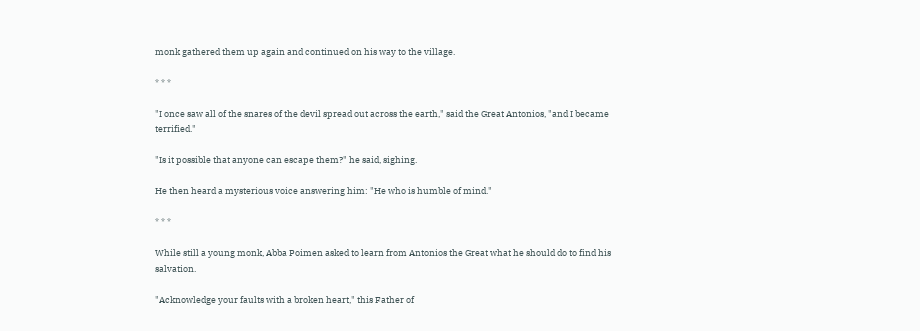monk gathered them up again and continued on his way to the village.

* * *

"I once saw all of the snares of the devil spread out across the earth," said the Great Antonios, "and I became terrified."

"Is it possible that anyone can escape them?" he said, sighing.

He then heard a mysterious voice answering him: "He who is humble of mind."

* * *

While still a young monk, Abba Poimen asked to learn from Antonios the Great what he should do to find his salvation.

"Acknowledge your faults with a broken heart," this Father of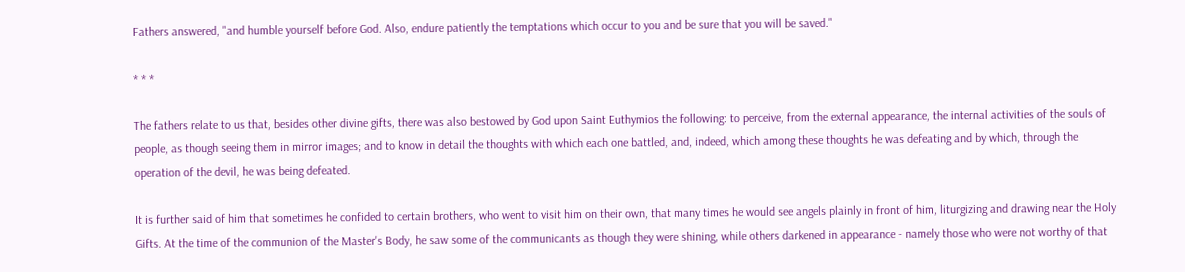Fathers answered, "and humble yourself before God. Also, endure patiently the temptations which occur to you and be sure that you will be saved."

* * *

The fathers relate to us that, besides other divine gifts, there was also bestowed by God upon Saint Euthymios the following: to perceive, from the external appearance, the internal activities of the souls of people, as though seeing them in mirror images; and to know in detail the thoughts with which each one battled, and, indeed, which among these thoughts he was defeating and by which, through the operation of the devil, he was being defeated.

It is further said of him that sometimes he confided to certain brothers, who went to visit him on their own, that many times he would see angels plainly in front of him, liturgizing and drawing near the Holy Gifts. At the time of the communion of the Master's Body, he saw some of the communicants as though they were shining, while others darkened in appearance - namely those who were not worthy of that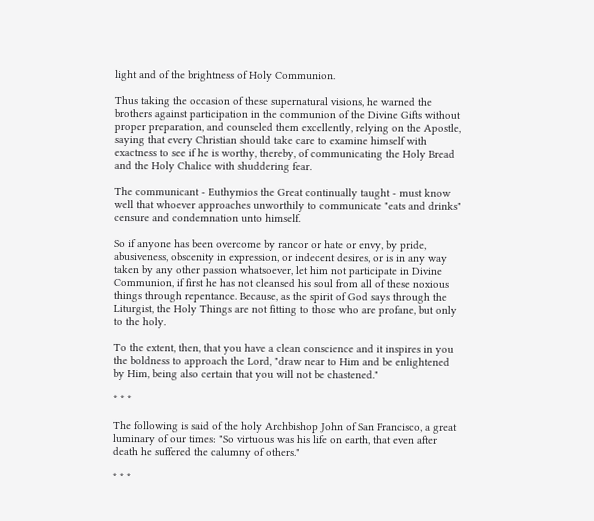light and of the brightness of Holy Communion.

Thus taking the occasion of these supernatural visions, he warned the brothers against participation in the communion of the Divine Gifts without proper preparation, and counseled them excellently, relying on the Apostle, saying that every Christian should take care to examine himself with exactness to see if he is worthy, thereby, of communicating the Holy Bread and the Holy Chalice with shuddering fear.

The communicant - Euthymios the Great continually taught - must know well that whoever approaches unworthily to communicate "eats and drinks" censure and condemnation unto himself.

So if anyone has been overcome by rancor or hate or envy, by pride, abusiveness, obscenity in expression, or indecent desires, or is in any way taken by any other passion whatsoever, let him not participate in Divine Communion, if first he has not cleansed his soul from all of these noxious things through repentance. Because, as the spirit of God says through the Liturgist, the Holy Things are not fitting to those who are profane, but only to the holy.

To the extent, then, that you have a clean conscience and it inspires in you the boldness to approach the Lord, "draw near to Him and be enlightened by Him, being also certain that you will not be chastened."

* * *

The following is said of the holy Archbishop John of San Francisco, a great luminary of our times: "So virtuous was his life on earth, that even after death he suffered the calumny of others."

* * *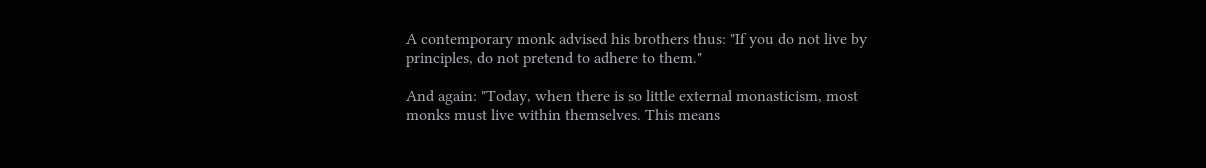A contemporary monk advised his brothers thus: "If you do not live by principles, do not pretend to adhere to them."

And again: "Today, when there is so little external monasticism, most monks must live within themselves. This means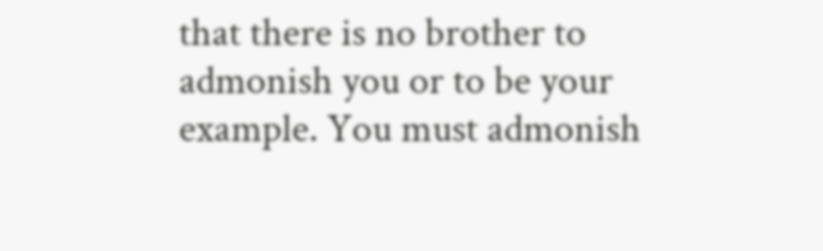that there is no brother to admonish you or to be your example. You must admonish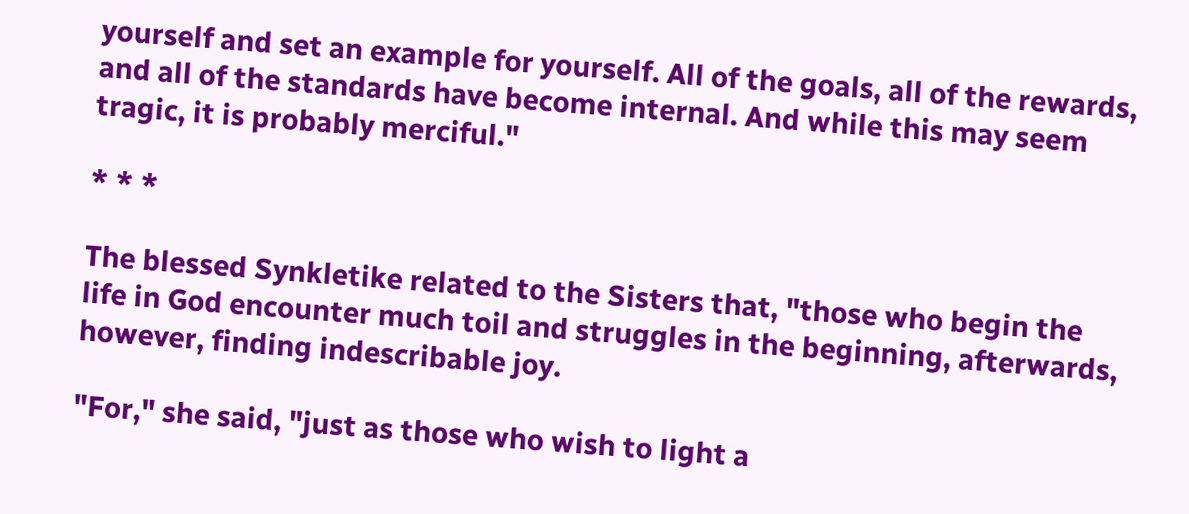yourself and set an example for yourself. All of the goals, all of the rewards, and all of the standards have become internal. And while this may seem tragic, it is probably merciful."

* * *

The blessed Synkletike related to the Sisters that, "those who begin the life in God encounter much toil and struggles in the beginning, afterwards, however, finding indescribable joy.

"For," she said, "just as those who wish to light a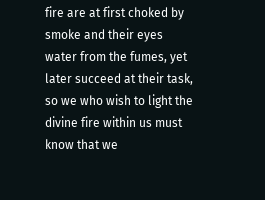fire are at first choked by smoke and their eyes water from the fumes, yet later succeed at their task, so we who wish to light the divine fire within us must know that we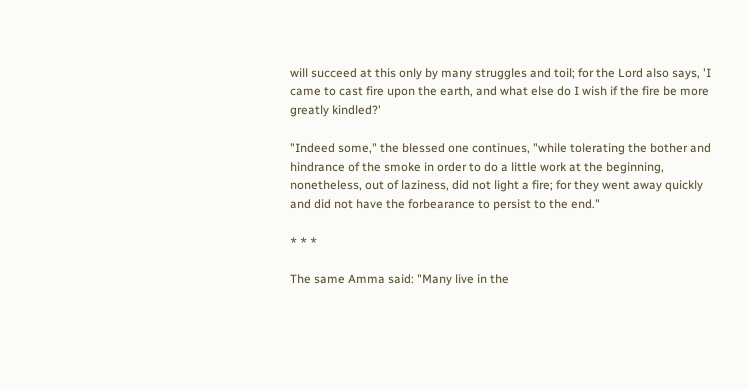will succeed at this only by many struggles and toil; for the Lord also says, 'I came to cast fire upon the earth, and what else do I wish if the fire be more greatly kindled?'

"Indeed some," the blessed one continues, "while tolerating the bother and hindrance of the smoke in order to do a little work at the beginning, nonetheless, out of laziness, did not light a fire; for they went away quickly and did not have the forbearance to persist to the end."

* * *

The same Amma said: "Many live in the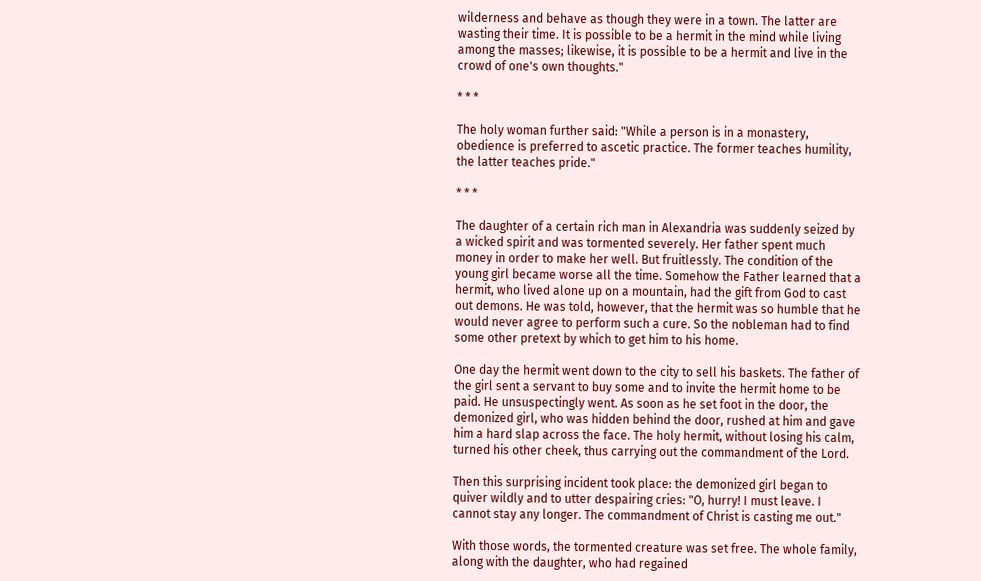wilderness and behave as though they were in a town. The latter are wasting their time. It is possible to be a hermit in the mind while living among the masses; likewise, it is possible to be a hermit and live in the crowd of one's own thoughts."

* * *

The holy woman further said: "While a person is in a monastery, obedience is preferred to ascetic practice. The former teaches humility, the latter teaches pride."

* * *

The daughter of a certain rich man in Alexandria was suddenly seized by a wicked spirit and was tormented severely. Her father spent much money in order to make her well. But fruitlessly. The condition of the young girl became worse all the time. Somehow the Father learned that a hermit, who lived alone up on a mountain, had the gift from God to cast out demons. He was told, however, that the hermit was so humble that he would never agree to perform such a cure. So the nobleman had to find some other pretext by which to get him to his home.

One day the hermit went down to the city to sell his baskets. The father of the girl sent a servant to buy some and to invite the hermit home to be paid. He unsuspectingly went. As soon as he set foot in the door, the demonized girl, who was hidden behind the door, rushed at him and gave him a hard slap across the face. The holy hermit, without losing his calm, turned his other cheek, thus carrying out the commandment of the Lord.

Then this surprising incident took place: the demonized girl began to quiver wildly and to utter despairing cries: "O, hurry! I must leave. I cannot stay any longer. The commandment of Christ is casting me out."

With those words, the tormented creature was set free. The whole family, along with the daughter, who had regained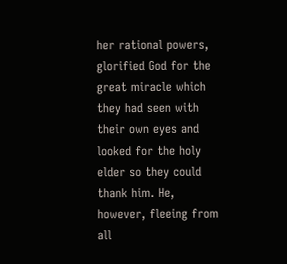her rational powers, glorified God for the great miracle which they had seen with their own eyes and looked for the holy elder so they could thank him. He, however, fleeing from all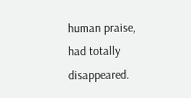human praise, had totally disappeared.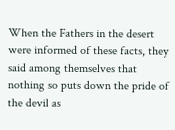When the Fathers in the desert were informed of these facts, they said among themselves that nothing so puts down the pride of the devil as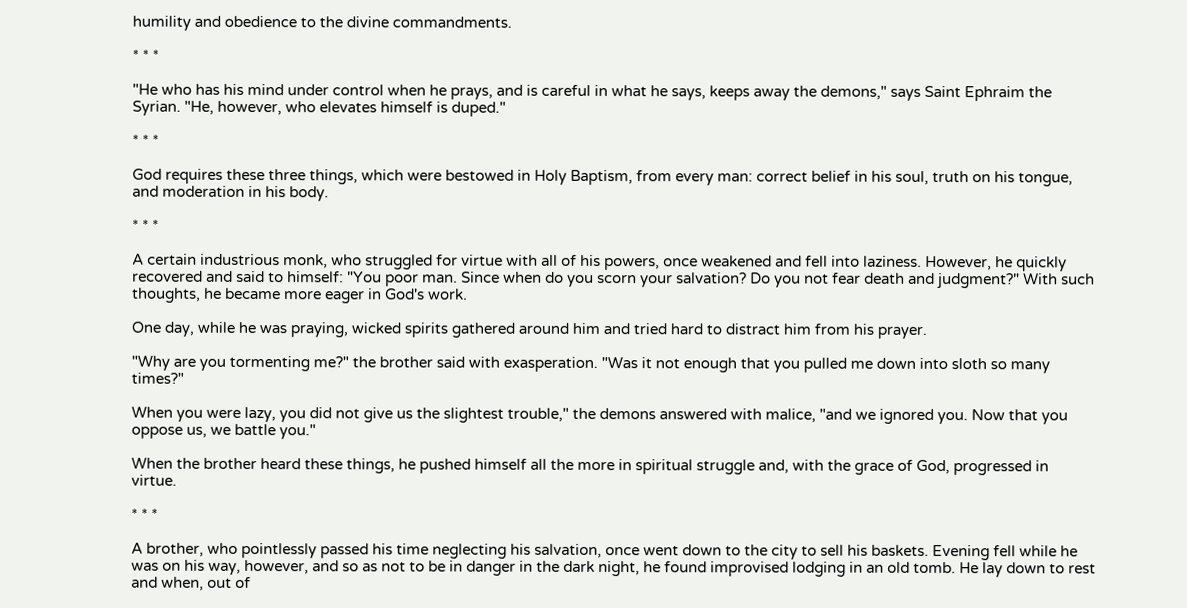humility and obedience to the divine commandments.

* * *

"He who has his mind under control when he prays, and is careful in what he says, keeps away the demons," says Saint Ephraim the Syrian. "He, however, who elevates himself is duped."

* * *

God requires these three things, which were bestowed in Holy Baptism, from every man: correct belief in his soul, truth on his tongue, and moderation in his body.

* * *

A certain industrious monk, who struggled for virtue with all of his powers, once weakened and fell into laziness. However, he quickly recovered and said to himself: "You poor man. Since when do you scorn your salvation? Do you not fear death and judgment?" With such thoughts, he became more eager in God's work.

One day, while he was praying, wicked spirits gathered around him and tried hard to distract him from his prayer.

"Why are you tormenting me?" the brother said with exasperation. "Was it not enough that you pulled me down into sloth so many times?"

When you were lazy, you did not give us the slightest trouble," the demons answered with malice, "and we ignored you. Now that you oppose us, we battle you."

When the brother heard these things, he pushed himself all the more in spiritual struggle and, with the grace of God, progressed in virtue.

* * *

A brother, who pointlessly passed his time neglecting his salvation, once went down to the city to sell his baskets. Evening fell while he was on his way, however, and so as not to be in danger in the dark night, he found improvised lodging in an old tomb. He lay down to rest and when, out of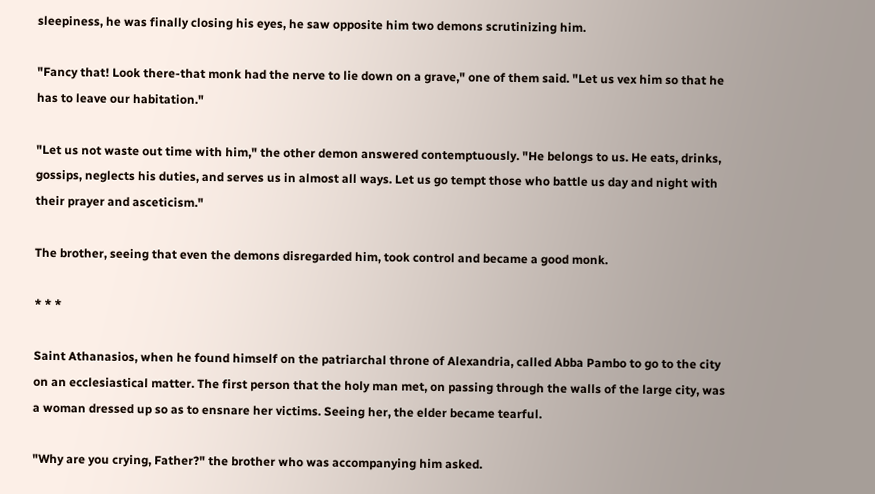sleepiness, he was finally closing his eyes, he saw opposite him two demons scrutinizing him.

"Fancy that! Look there-that monk had the nerve to lie down on a grave," one of them said. "Let us vex him so that he has to leave our habitation."

"Let us not waste out time with him," the other demon answered contemptuously. "He belongs to us. He eats, drinks, gossips, neglects his duties, and serves us in almost all ways. Let us go tempt those who battle us day and night with their prayer and asceticism."

The brother, seeing that even the demons disregarded him, took control and became a good monk.

* * *

Saint Athanasios, when he found himself on the patriarchal throne of Alexandria, called Abba Pambo to go to the city on an ecclesiastical matter. The first person that the holy man met, on passing through the walls of the large city, was a woman dressed up so as to ensnare her victims. Seeing her, the elder became tearful.

"Why are you crying, Father?" the brother who was accompanying him asked.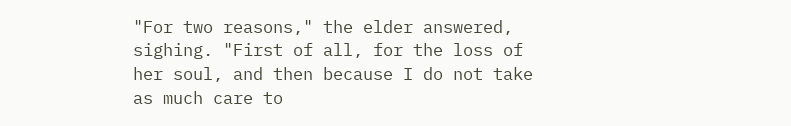"For two reasons," the elder answered, sighing. "First of all, for the loss of her soul, and then because I do not take as much care to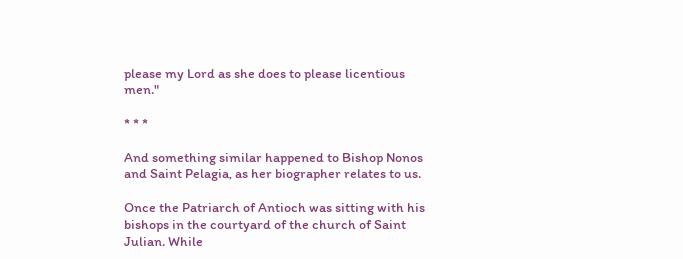please my Lord as she does to please licentious men."

* * *

And something similar happened to Bishop Nonos and Saint Pelagia, as her biographer relates to us.

Once the Patriarch of Antioch was sitting with his bishops in the courtyard of the church of Saint Julian. While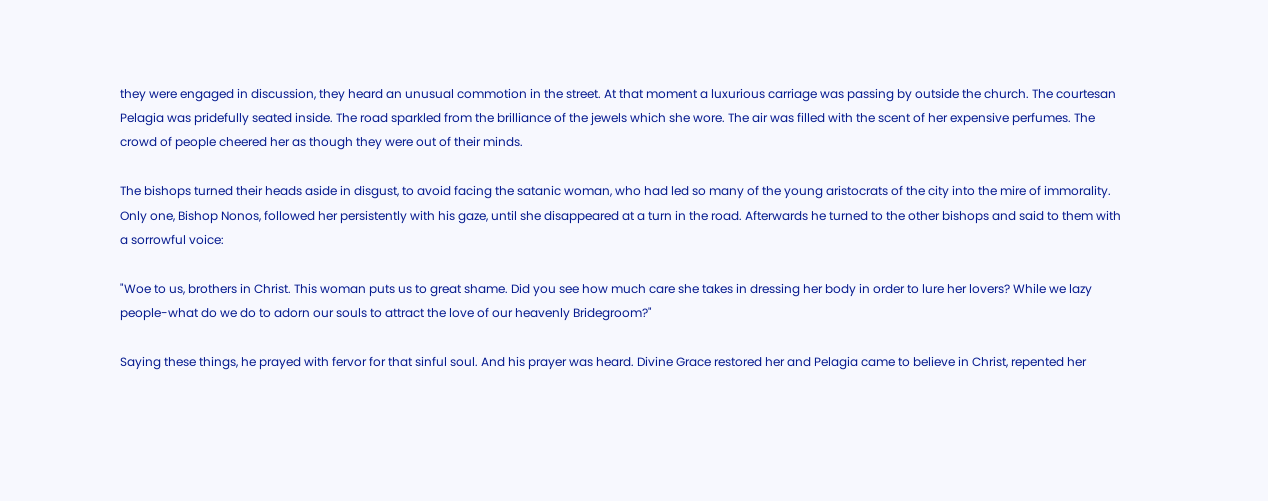they were engaged in discussion, they heard an unusual commotion in the street. At that moment a luxurious carriage was passing by outside the church. The courtesan Pelagia was pridefully seated inside. The road sparkled from the brilliance of the jewels which she wore. The air was filled with the scent of her expensive perfumes. The crowd of people cheered her as though they were out of their minds.

The bishops turned their heads aside in disgust, to avoid facing the satanic woman, who had led so many of the young aristocrats of the city into the mire of immorality. Only one, Bishop Nonos, followed her persistently with his gaze, until she disappeared at a turn in the road. Afterwards he turned to the other bishops and said to them with a sorrowful voice:

"Woe to us, brothers in Christ. This woman puts us to great shame. Did you see how much care she takes in dressing her body in order to lure her lovers? While we lazy people-what do we do to adorn our souls to attract the love of our heavenly Bridegroom?"

Saying these things, he prayed with fervor for that sinful soul. And his prayer was heard. Divine Grace restored her and Pelagia came to believe in Christ, repented her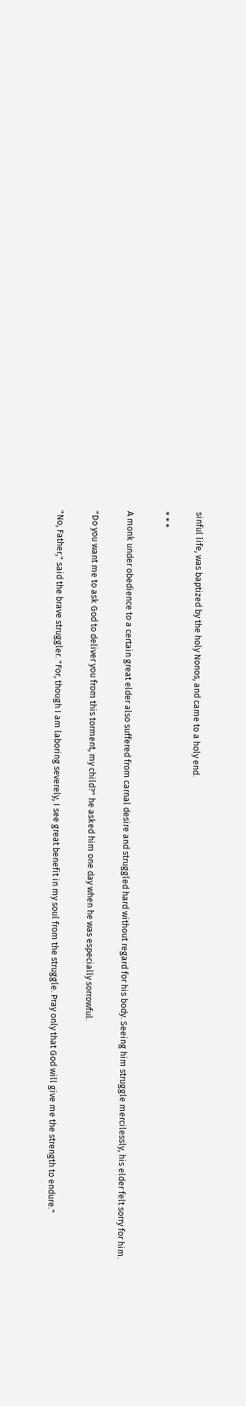sinful life, was baptized by the holy Nonos, and came to a holy end.

* * *

A monk under obedience to a certain great elder also suffered from carnal desire and struggled hard without regard for his body. Seeing him struggle mercilessly, his elder felt sorry for him.

"Do you want me to ask God to deliver you from this torment, my child?" he asked him one day when he was especially sorrowful.

"No, Father," said the brave struggler. "For, though I am laboring severely, I see great benefit in my soul from the struggle. Pray only that God will give me the strength to endure."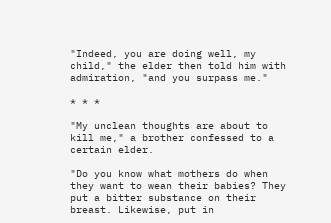"Indeed, you are doing well, my child," the elder then told him with admiration, "and you surpass me."

* * *

"My unclean thoughts are about to kill me," a brother confessed to a certain elder.

"Do you know what mothers do when they want to wean their babies? They put a bitter substance on their breast. Likewise, put in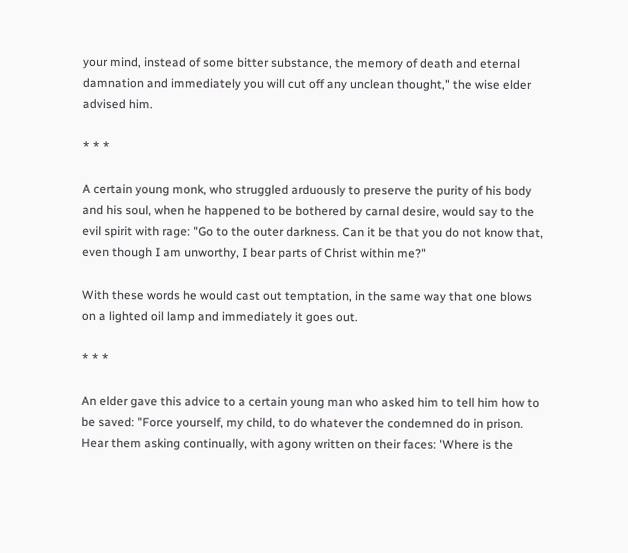your mind, instead of some bitter substance, the memory of death and eternal damnation and immediately you will cut off any unclean thought," the wise elder advised him.

* * *

A certain young monk, who struggled arduously to preserve the purity of his body and his soul, when he happened to be bothered by carnal desire, would say to the evil spirit with rage: "Go to the outer darkness. Can it be that you do not know that, even though I am unworthy, I bear parts of Christ within me?"

With these words he would cast out temptation, in the same way that one blows on a lighted oil lamp and immediately it goes out.

* * *

An elder gave this advice to a certain young man who asked him to tell him how to be saved: "Force yourself, my child, to do whatever the condemned do in prison. Hear them asking continually, with agony written on their faces: 'Where is the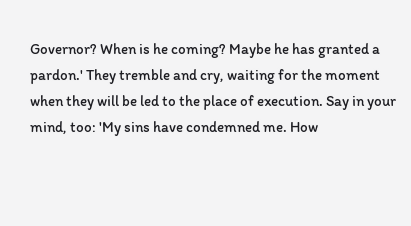Governor? When is he coming? Maybe he has granted a pardon.' They tremble and cry, waiting for the moment when they will be led to the place of execution. Say in your mind, too: 'My sins have condemned me. How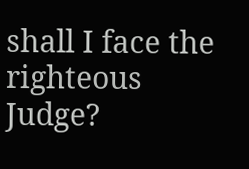shall I face the righteous Judge?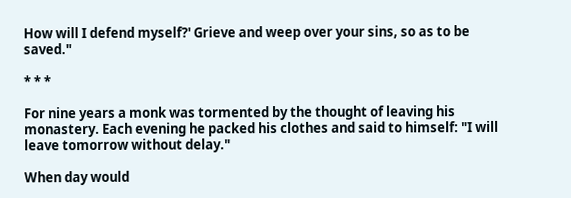How will I defend myself?' Grieve and weep over your sins, so as to be saved."

* * *

For nine years a monk was tormented by the thought of leaving his monastery. Each evening he packed his clothes and said to himself: "I will leave tomorrow without delay."

When day would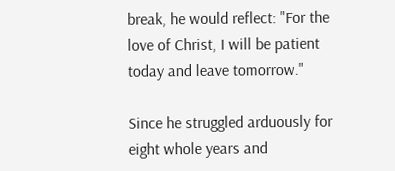break, he would reflect: "For the love of Christ, I will be patient today and leave tomorrow."

Since he struggled arduously for eight whole years and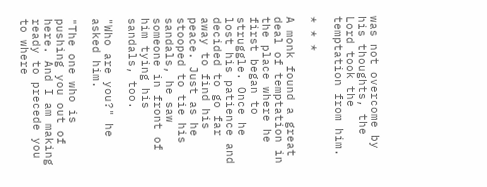was not overcome by his thoughts, the Lord took the temptation from him.

* * *

A monk found a great deal of temptation in the place where he first began to struggle. Once he lost his patience and decided to go far away to find his peace. Just as he stooped to tie his sandals, he saw someone in front of him tying his sandals, too.

"Who are you?" he asked him.

"The one who is pushing you out of here. And I am making ready to precede you to where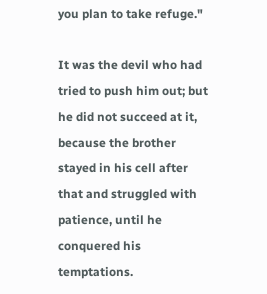you plan to take refuge."

It was the devil who had tried to push him out; but he did not succeed at it, because the brother stayed in his cell after that and struggled with patience, until he conquered his temptations.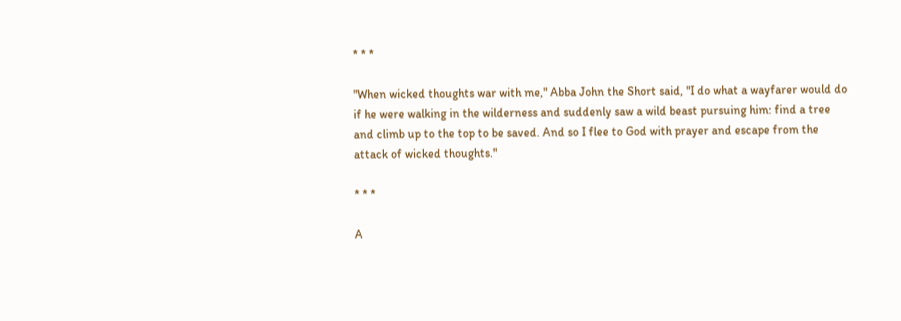* * *

"When wicked thoughts war with me," Abba John the Short said, "I do what a wayfarer would do if he were walking in the wilderness and suddenly saw a wild beast pursuing him: find a tree and climb up to the top to be saved. And so I flee to God with prayer and escape from the attack of wicked thoughts."

* * *

A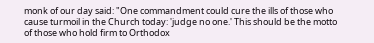monk of our day said: "One commandment could cure the ills of those who cause turmoil in the Church today: 'judge no one.' This should be the motto of those who hold firm to Orthodox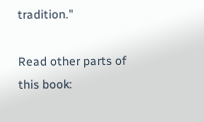tradition."

Read other parts of this book: